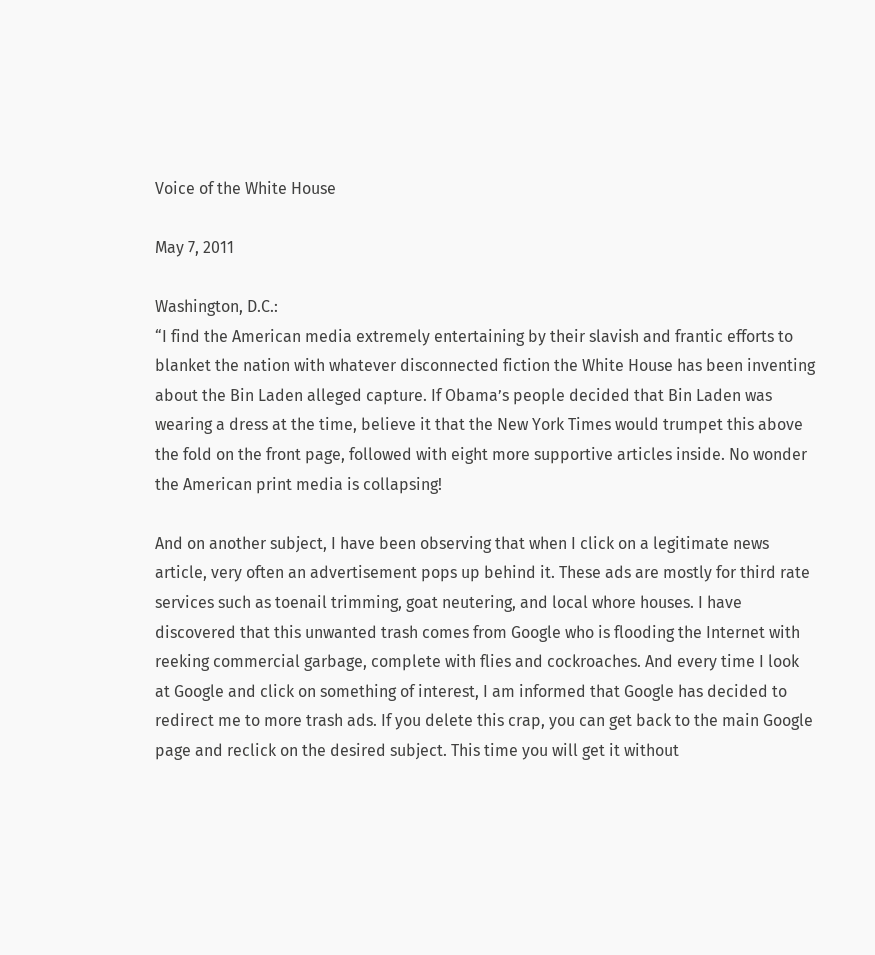Voice of the White House

May 7, 2011

Washington, D.C.:
“I find the American media extremely entertaining by their slavish and frantic efforts to blanket the nation with whatever disconnected fiction the White House has been inventing about the Bin Laden alleged capture. If Obama’s people decided that Bin Laden was wearing a dress at the time, believe it that the New York Times would trumpet this above the fold on the front page, followed with eight more supportive articles inside. No wonder the American print media is collapsing!

And on another subject, I have been observing that when I click on a legitimate news article, very often an advertisement pops up behind it. These ads are mostly for third rate services such as toenail trimming, goat neutering, and local whore houses. I have discovered that this unwanted trash comes from Google who is flooding the Internet with reeking commercial garbage, complete with flies and cockroaches. And every time I look at Google and click on something of interest, I am informed that Google has decided to redirect me to more trash ads. If you delete this crap, you can get back to the main Google page and reclick on the desired subject. This time you will get it without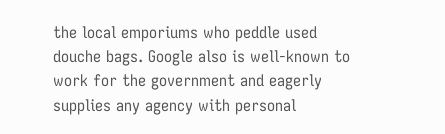the local emporiums who peddle used douche bags. Google also is well-known to work for the government and eagerly supplies any agency with personal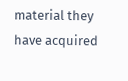material they have acquired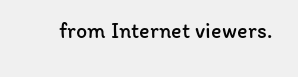from Internet viewers.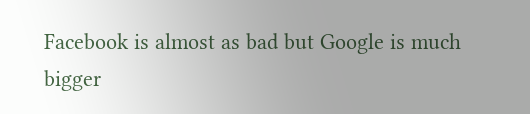Facebook is almost as bad but Google is much bigger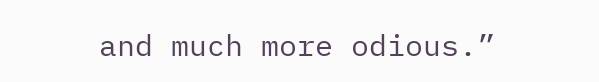and much more odious.”